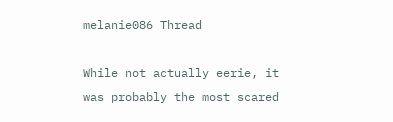melanie086 Thread

While not actually eerie, it was probably the most scared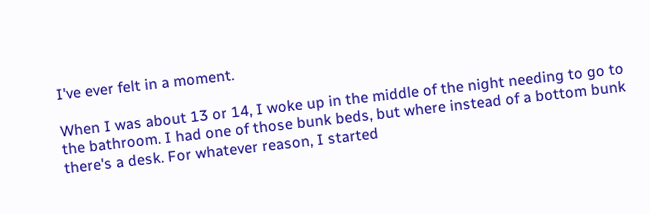I've ever felt in a moment.

When I was about 13 or 14, I woke up in the middle of the night needing to go to the bathroom. I had one of those bunk beds, but where instead of a bottom bunk there's a desk. For whatever reason, I started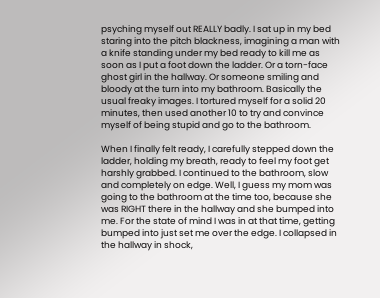psyching myself out REALLY badly. I sat up in my bed staring into the pitch blackness, imagining a man with a knife standing under my bed ready to kill me as soon as I put a foot down the ladder. Or a torn-face ghost girl in the hallway. Or someone smiling and bloody at the turn into my bathroom. Basically the usual freaky images. I tortured myself for a solid 20 minutes, then used another 10 to try and convince myself of being stupid and go to the bathroom.

When I finally felt ready, I carefully stepped down the ladder, holding my breath, ready to feel my foot get harshly grabbed. I continued to the bathroom, slow and completely on edge. Well, I guess my mom was going to the bathroom at the time too, because she was RIGHT there in the hallway and she bumped into me. For the state of mind I was in at that time, getting bumped into just set me over the edge. I collapsed in the hallway in shock,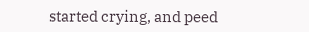started crying, and peed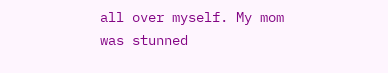all over myself. My mom was stunned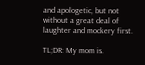and apologetic, but not without a great deal of laughter and mockery first.

TL;DR: My mom is.